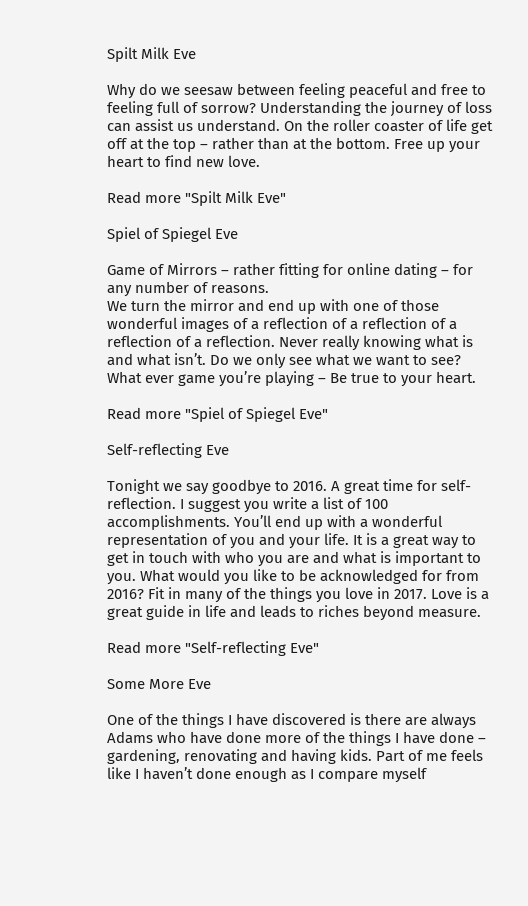Spilt Milk Eve

Why do we seesaw between feeling peaceful and free to feeling full of sorrow? Understanding the journey of loss can assist us understand. On the roller coaster of life get off at the top – rather than at the bottom. Free up your heart to find new love.

Read more "Spilt Milk Eve"

Spiel of Spiegel Eve

Game of Mirrors – rather fitting for online dating – for any number of reasons.
We turn the mirror and end up with one of those wonderful images of a reflection of a reflection of a reflection of a reflection. Never really knowing what is and what isn’t. Do we only see what we want to see?
What ever game you’re playing – Be true to your heart.

Read more "Spiel of Spiegel Eve"

Self-reflecting Eve

Tonight we say goodbye to 2016. A great time for self-reflection. I suggest you write a list of 100 accomplishments. You’ll end up with a wonderful representation of you and your life. It is a great way to get in touch with who you are and what is important to you. What would you like to be acknowledged for from 2016? Fit in many of the things you love in 2017. Love is a great guide in life and leads to riches beyond measure.

Read more "Self-reflecting Eve"

Some More Eve

One of the things I have discovered is there are always Adams who have done more of the things I have done – gardening, renovating and having kids. Part of me feels like I haven’t done enough as I compare myself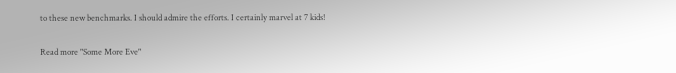to these new benchmarks. I should admire the efforts. I certainly marvel at 7 kids!

Read more "Some More Eve"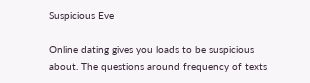Suspicious Eve

Online dating gives you loads to be suspicious about. The questions around frequency of texts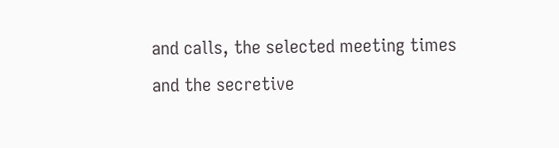and calls, the selected meeting times and the secretive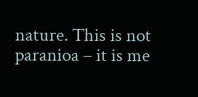nature. This is not paranioa – it is me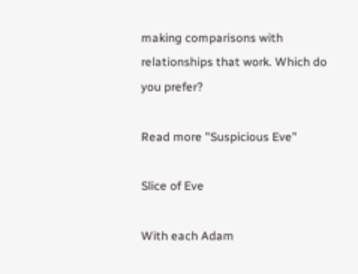making comparisons with relationships that work. Which do you prefer?

Read more "Suspicious Eve"

Slice of Eve

With each Adam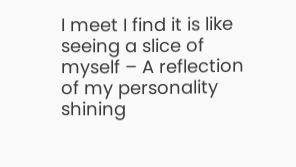I meet I find it is like seeing a slice of myself – A reflection of my personality shining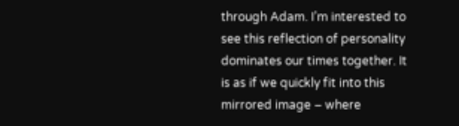through Adam. I’m interested to see this reflection of personality dominates our times together. It is as if we quickly fit into this mirrored image – where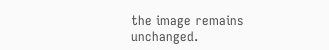the image remains unchanged.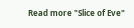Read more "Slice of Eve"